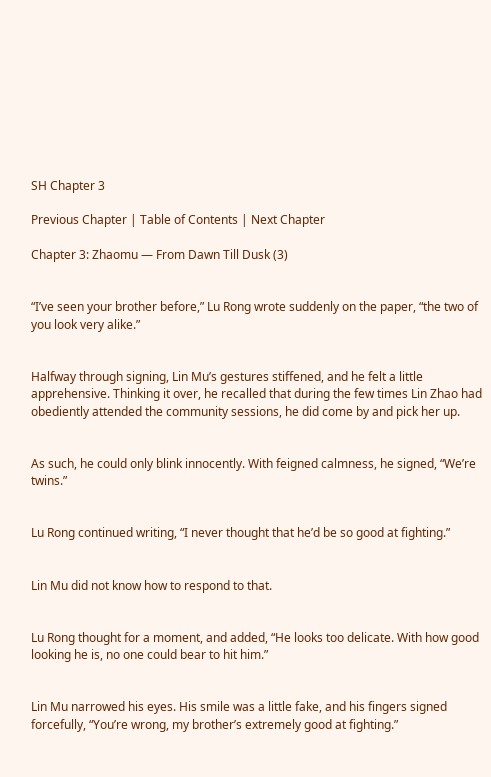SH Chapter 3

Previous Chapter | Table of Contents | Next Chapter

Chapter 3: Zhaomu — From Dawn Till Dusk (3)


“I’ve seen your brother before,” Lu Rong wrote suddenly on the paper, “the two of you look very alike.”


Halfway through signing, Lin Mu’s gestures stiffened, and he felt a little apprehensive. Thinking it over, he recalled that during the few times Lin Zhao had obediently attended the community sessions, he did come by and pick her up.


As such, he could only blink innocently. With feigned calmness, he signed, “We’re twins.”


Lu Rong continued writing, “I never thought that he’d be so good at fighting.”


Lin Mu did not know how to respond to that.


Lu Rong thought for a moment, and added, “He looks too delicate. With how good looking he is, no one could bear to hit him.”


Lin Mu narrowed his eyes. His smile was a little fake, and his fingers signed forcefully, “You’re wrong, my brother’s extremely good at fighting.”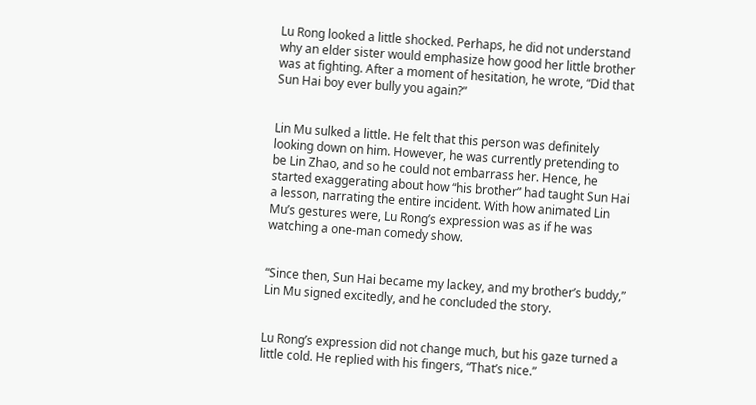Lu Rong looked a little shocked. Perhaps, he did not understand why an elder sister would emphasize how good her little brother was at fighting. After a moment of hesitation, he wrote, “Did that Sun Hai boy ever bully you again?”


Lin Mu sulked a little. He felt that this person was definitely looking down on him. However, he was currently pretending to be Lin Zhao, and so he could not embarrass her. Hence, he started exaggerating about how “his brother” had taught Sun Hai a lesson, narrating the entire incident. With how animated Lin Mu’s gestures were, Lu Rong’s expression was as if he was watching a one-man comedy show.


“Since then, Sun Hai became my lackey, and my brother’s buddy,” Lin Mu signed excitedly, and he concluded the story.


Lu Rong’s expression did not change much, but his gaze turned a little cold. He replied with his fingers, “That’s nice.”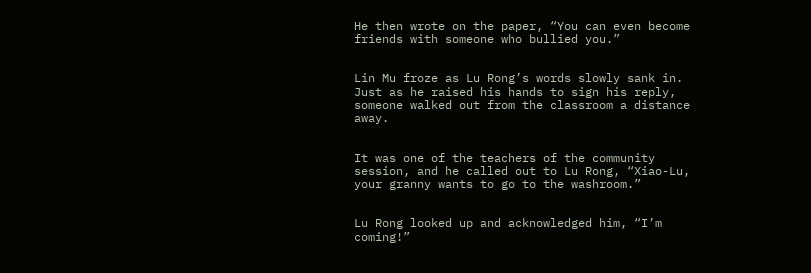He then wrote on the paper, “You can even become friends with someone who bullied you.”


Lin Mu froze as Lu Rong’s words slowly sank in. Just as he raised his hands to sign his reply, someone walked out from the classroom a distance away.


It was one of the teachers of the community session, and he called out to Lu Rong, “Xiao-Lu, your granny wants to go to the washroom.”


Lu Rong looked up and acknowledged him, “I’m coming!”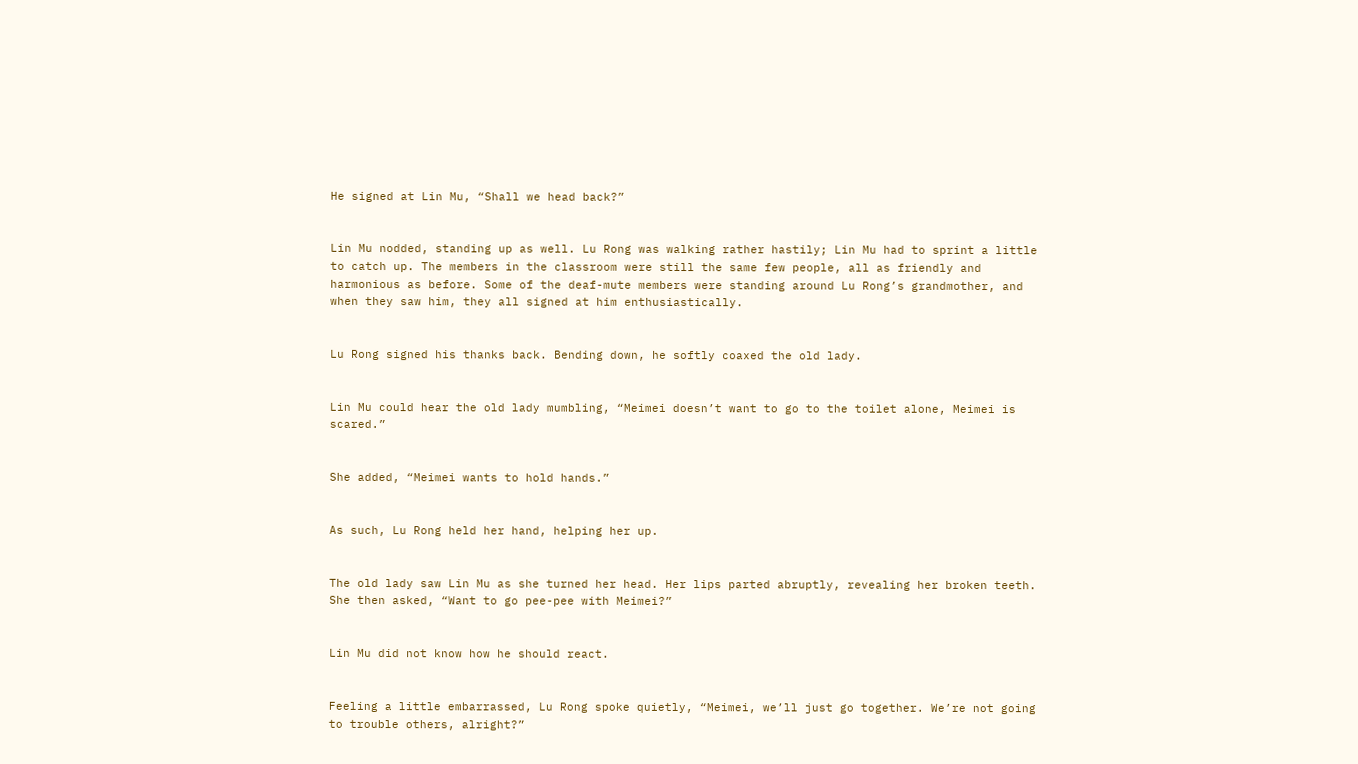He signed at Lin Mu, “Shall we head back?”


Lin Mu nodded, standing up as well. Lu Rong was walking rather hastily; Lin Mu had to sprint a little to catch up. The members in the classroom were still the same few people, all as friendly and harmonious as before. Some of the deaf-mute members were standing around Lu Rong’s grandmother, and when they saw him, they all signed at him enthusiastically.


Lu Rong signed his thanks back. Bending down, he softly coaxed the old lady.


Lin Mu could hear the old lady mumbling, “Meimei doesn’t want to go to the toilet alone, Meimei is scared.”


She added, “Meimei wants to hold hands.”


As such, Lu Rong held her hand, helping her up.


The old lady saw Lin Mu as she turned her head. Her lips parted abruptly, revealing her broken teeth. She then asked, “Want to go pee-pee with Meimei?”


Lin Mu did not know how he should react.


Feeling a little embarrassed, Lu Rong spoke quietly, “Meimei, we’ll just go together. We’re not going to trouble others, alright?”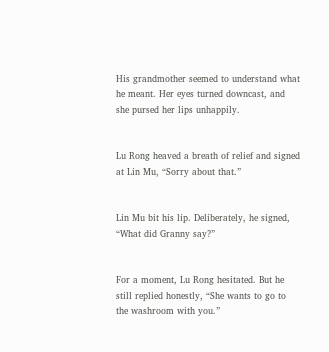His grandmother seemed to understand what he meant. Her eyes turned downcast, and she pursed her lips unhappily.


Lu Rong heaved a breath of relief and signed at Lin Mu, “Sorry about that.”


Lin Mu bit his lip. Deliberately, he signed, “What did Granny say?”


For a moment, Lu Rong hesitated. But he still replied honestly, “She wants to go to the washroom with you.”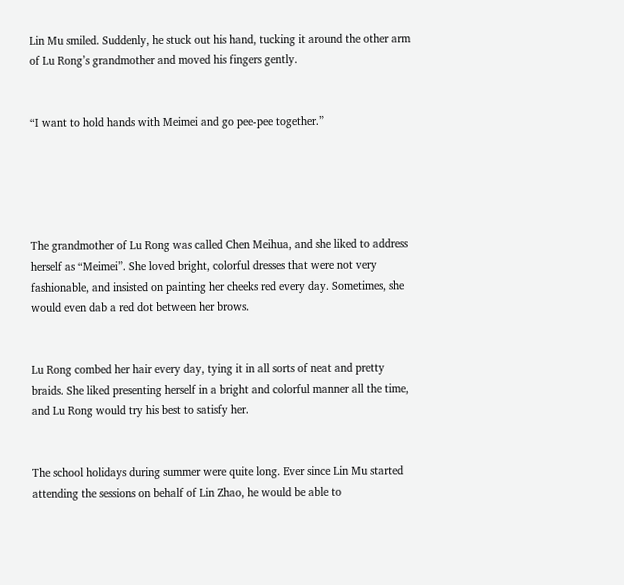Lin Mu smiled. Suddenly, he stuck out his hand, tucking it around the other arm of Lu Rong’s grandmother and moved his fingers gently.


“I want to hold hands with Meimei and go pee-pee together.”





The grandmother of Lu Rong was called Chen Meihua, and she liked to address herself as “Meimei”. She loved bright, colorful dresses that were not very fashionable, and insisted on painting her cheeks red every day. Sometimes, she would even dab a red dot between her brows.


Lu Rong combed her hair every day, tying it in all sorts of neat and pretty braids. She liked presenting herself in a bright and colorful manner all the time, and Lu Rong would try his best to satisfy her.


The school holidays during summer were quite long. Ever since Lin Mu started attending the sessions on behalf of Lin Zhao, he would be able to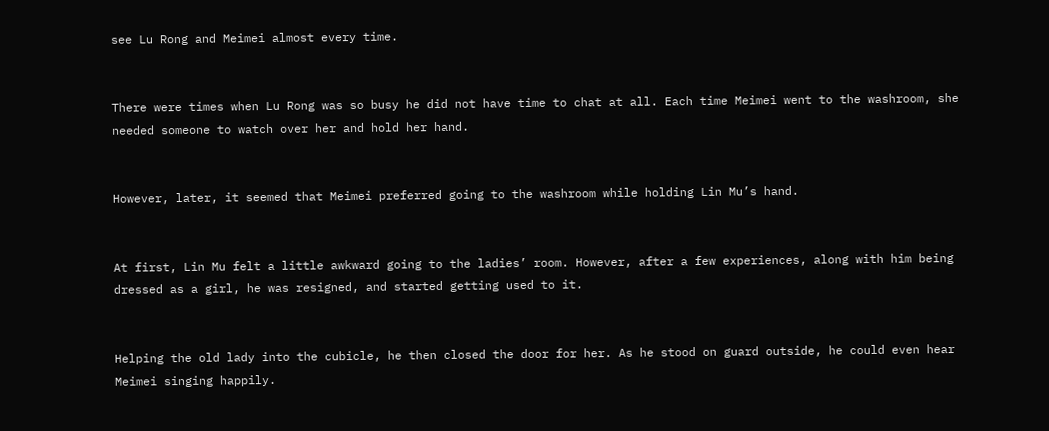see Lu Rong and Meimei almost every time.


There were times when Lu Rong was so busy he did not have time to chat at all. Each time Meimei went to the washroom, she needed someone to watch over her and hold her hand.


However, later, it seemed that Meimei preferred going to the washroom while holding Lin Mu’s hand.


At first, Lin Mu felt a little awkward going to the ladies’ room. However, after a few experiences, along with him being dressed as a girl, he was resigned, and started getting used to it.


Helping the old lady into the cubicle, he then closed the door for her. As he stood on guard outside, he could even hear Meimei singing happily.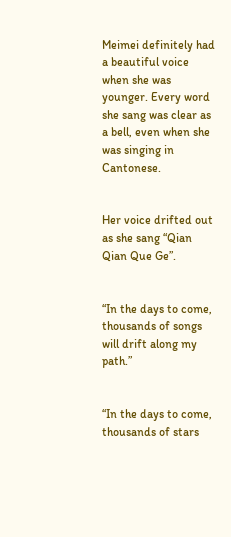Meimei definitely had a beautiful voice when she was younger. Every word she sang was clear as a bell, even when she was singing in Cantonese.


Her voice drifted out as she sang “Qian Qian Que Ge”.


“In the days to come, thousands of songs will drift along my path.”


“In the days to come, thousands of stars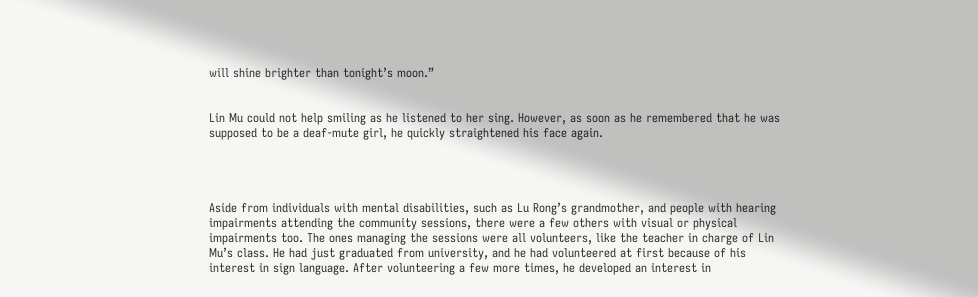will shine brighter than tonight’s moon.”


Lin Mu could not help smiling as he listened to her sing. However, as soon as he remembered that he was supposed to be a deaf-mute girl, he quickly straightened his face again.




Aside from individuals with mental disabilities, such as Lu Rong’s grandmother, and people with hearing impairments attending the community sessions, there were a few others with visual or physical impairments too. The ones managing the sessions were all volunteers, like the teacher in charge of Lin Mu’s class. He had just graduated from university, and he had volunteered at first because of his interest in sign language. After volunteering a few more times, he developed an interest in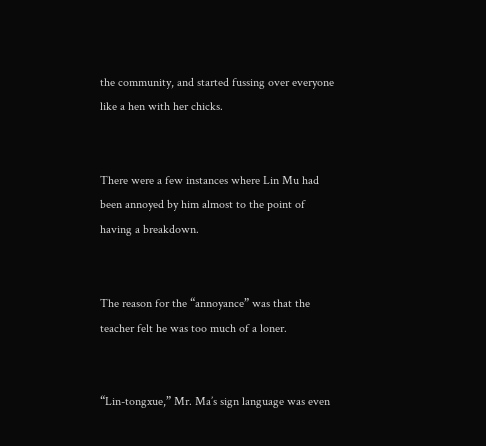the community, and started fussing over everyone like a hen with her chicks.


There were a few instances where Lin Mu had been annoyed by him almost to the point of having a breakdown.


The reason for the “annoyance” was that the teacher felt he was too much of a loner.


“Lin-tongxue,” Mr. Ma’s sign language was even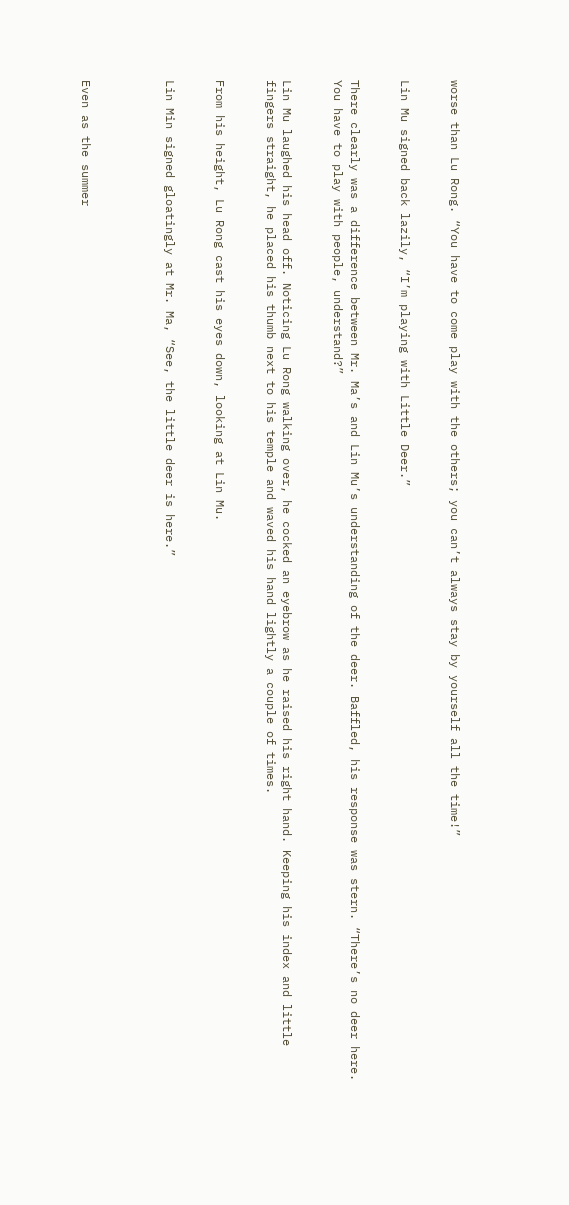worse than Lu Rong. “You have to come play with the others; you can’t always stay by yourself all the time!”


Lin Mu signed back lazily, “I’m playing with Little Deer.”


There clearly was a difference between Mr. Ma’s and Lin Mu’s understanding of the deer. Baffled, his response was stern. “There’s no deer here. You have to play with people, understand?”


Lin Mu laughed his head off. Noticing Lu Rong walking over, he cocked an eyebrow as he raised his right hand. Keeping his index and little fingers straight, he placed his thumb next to his temple and waved his hand lightly a couple of times.


From his height, Lu Rong cast his eyes down, looking at Lin Mu.


Lin Min signed gloatingly at Mr. Ma, “See, the little deer is here.”




Even as the summer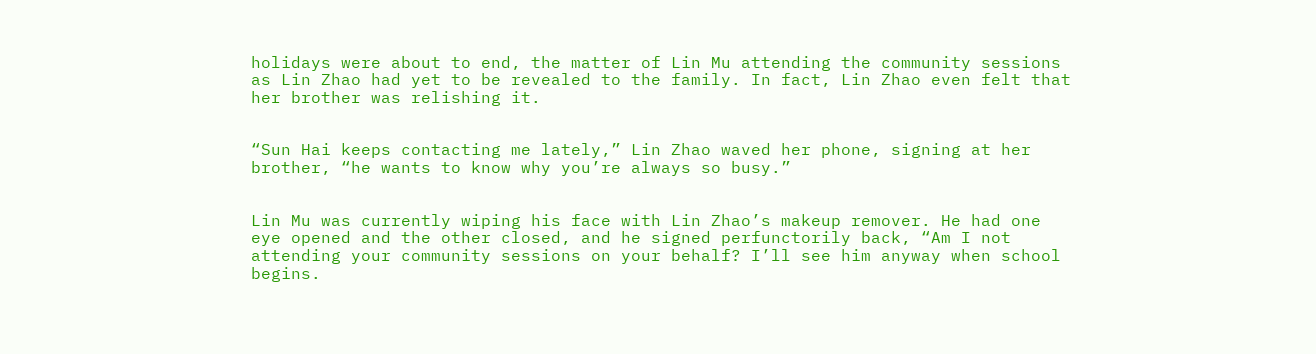holidays were about to end, the matter of Lin Mu attending the community sessions as Lin Zhao had yet to be revealed to the family. In fact, Lin Zhao even felt that her brother was relishing it.


“Sun Hai keeps contacting me lately,” Lin Zhao waved her phone, signing at her brother, “he wants to know why you’re always so busy.”


Lin Mu was currently wiping his face with Lin Zhao’s makeup remover. He had one eye opened and the other closed, and he signed perfunctorily back, “Am I not attending your community sessions on your behalf? I’ll see him anyway when school begins.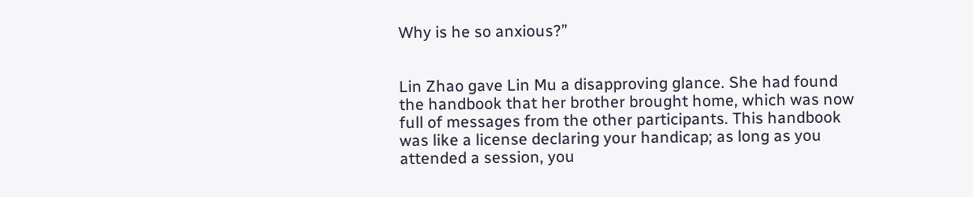Why is he so anxious?”


Lin Zhao gave Lin Mu a disapproving glance. She had found the handbook that her brother brought home, which was now full of messages from the other participants. This handbook was like a license declaring your handicap; as long as you attended a session, you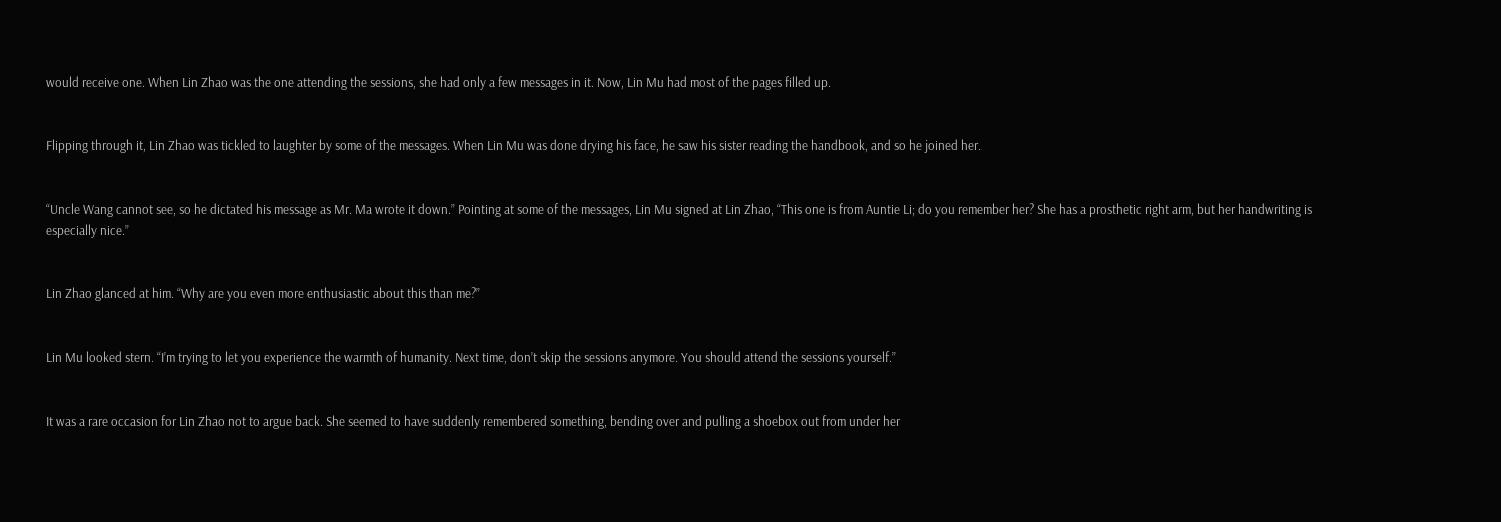would receive one. When Lin Zhao was the one attending the sessions, she had only a few messages in it. Now, Lin Mu had most of the pages filled up.


Flipping through it, Lin Zhao was tickled to laughter by some of the messages. When Lin Mu was done drying his face, he saw his sister reading the handbook, and so he joined her.


“Uncle Wang cannot see, so he dictated his message as Mr. Ma wrote it down.” Pointing at some of the messages, Lin Mu signed at Lin Zhao, “This one is from Auntie Li; do you remember her? She has a prosthetic right arm, but her handwriting is especially nice.”


Lin Zhao glanced at him. “Why are you even more enthusiastic about this than me?”


Lin Mu looked stern. “I’m trying to let you experience the warmth of humanity. Next time, don’t skip the sessions anymore. You should attend the sessions yourself.”


It was a rare occasion for Lin Zhao not to argue back. She seemed to have suddenly remembered something, bending over and pulling a shoebox out from under her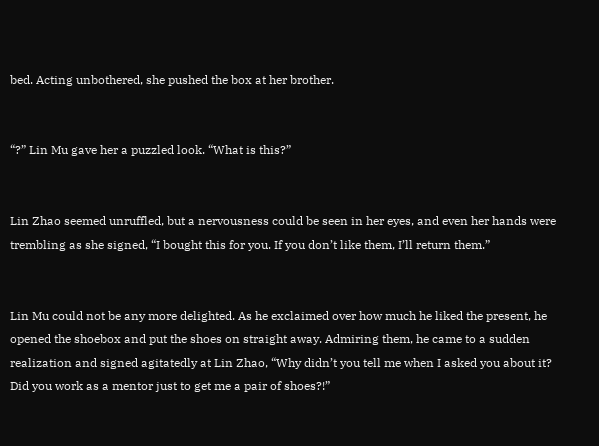bed. Acting unbothered, she pushed the box at her brother.


“?” Lin Mu gave her a puzzled look. “What is this?”


Lin Zhao seemed unruffled, but a nervousness could be seen in her eyes, and even her hands were trembling as she signed, “I bought this for you. If you don’t like them, I’ll return them.”


Lin Mu could not be any more delighted. As he exclaimed over how much he liked the present, he opened the shoebox and put the shoes on straight away. Admiring them, he came to a sudden realization and signed agitatedly at Lin Zhao, “Why didn’t you tell me when I asked you about it? Did you work as a mentor just to get me a pair of shoes?!”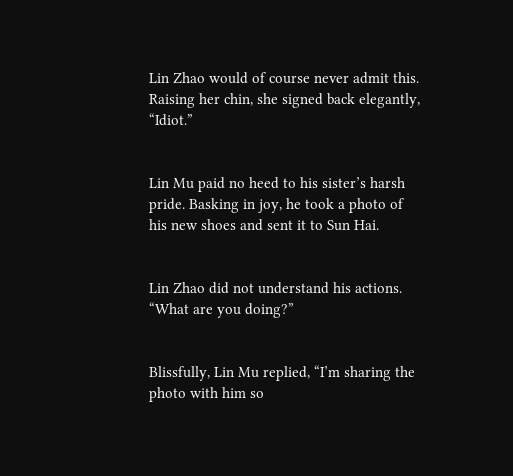Lin Zhao would of course never admit this. Raising her chin, she signed back elegantly, “Idiot.”


Lin Mu paid no heed to his sister’s harsh pride. Basking in joy, he took a photo of his new shoes and sent it to Sun Hai.


Lin Zhao did not understand his actions. “What are you doing?”


Blissfully, Lin Mu replied, “I’m sharing the photo with him so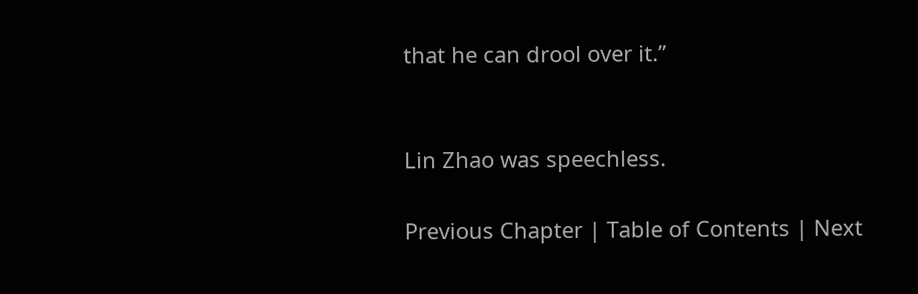that he can drool over it.”


Lin Zhao was speechless.

Previous Chapter | Table of Contents | Next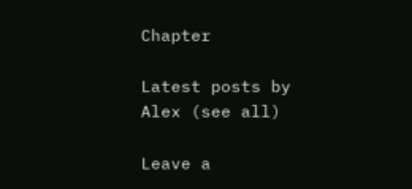Chapter

Latest posts by Alex (see all)

Leave a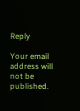Reply

Your email address will not be published.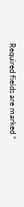Required fields are marked *